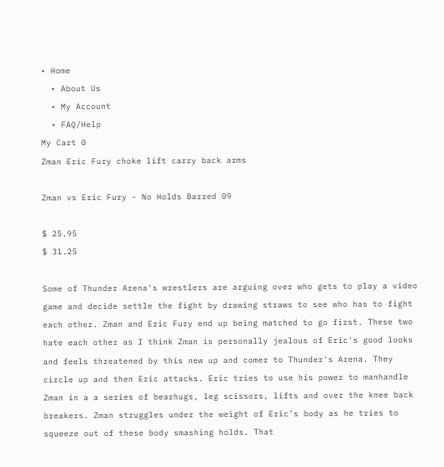• Home
  • About Us
  • My Account
  • FAQ/Help
My Cart 0
Zman Eric Fury choke lift carry back arms

Zman vs Eric Fury - No Holds Barred 09

$ 25.95
$ 31.25

Some of Thunder Arena's wrestlers are arguing over who gets to play a video game and decide settle the fight by drawing straws to see who has to fight each other. Zman and Eric Fury end up being matched to go first. These two hate each other as I think Zman is personally jealous of Eric's good looks and feels threatened by this new up and comer to Thunder's Arena. They circle up and then Eric attacks. Eric tries to use his power to manhandle Zman in a a series of bearhugs, leg scissors, lifts and over the knee back breakers. Zman struggles under the weight of Eric's body as he tries to squeeze out of these body smashing holds. That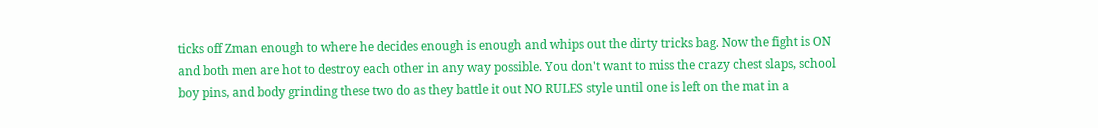ticks off Zman enough to where he decides enough is enough and whips out the dirty tricks bag. Now the fight is ON and both men are hot to destroy each other in any way possible. You don't want to miss the crazy chest slaps, school boy pins, and body grinding these two do as they battle it out NO RULES style until one is left on the mat in a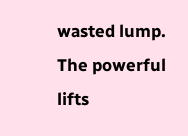wasted lump. The powerful lifts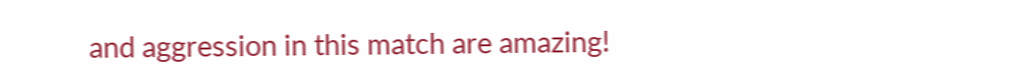and aggression in this match are amazing!